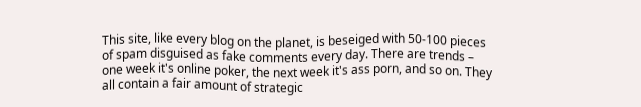This site, like every blog on the planet, is beseiged with 50-100 pieces of spam disguised as fake comments every day. There are trends – one week it's online poker, the next week it's ass porn, and so on. They all contain a fair amount of strategic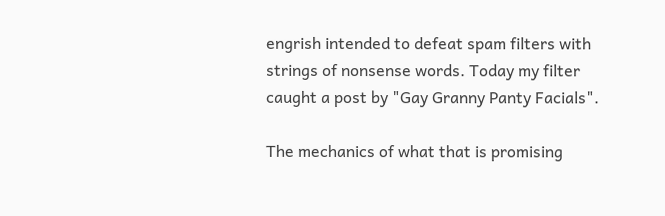engrish intended to defeat spam filters with strings of nonsense words. Today my filter caught a post by "Gay Granny Panty Facials".

The mechanics of what that is promising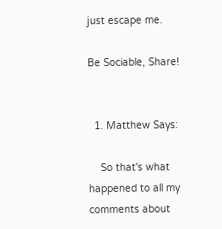just escape me.

Be Sociable, Share!


  1. Matthew Says:

    So that's what happened to all my comments about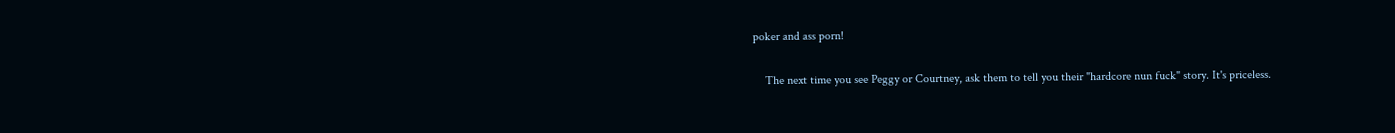poker and ass porn!

    The next time you see Peggy or Courtney, ask them to tell you their "hardcore nun fuck" story. It's priceless.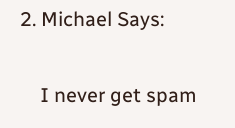2. Michael Says:

    I never get spam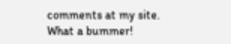comments at my site. What a bummer!